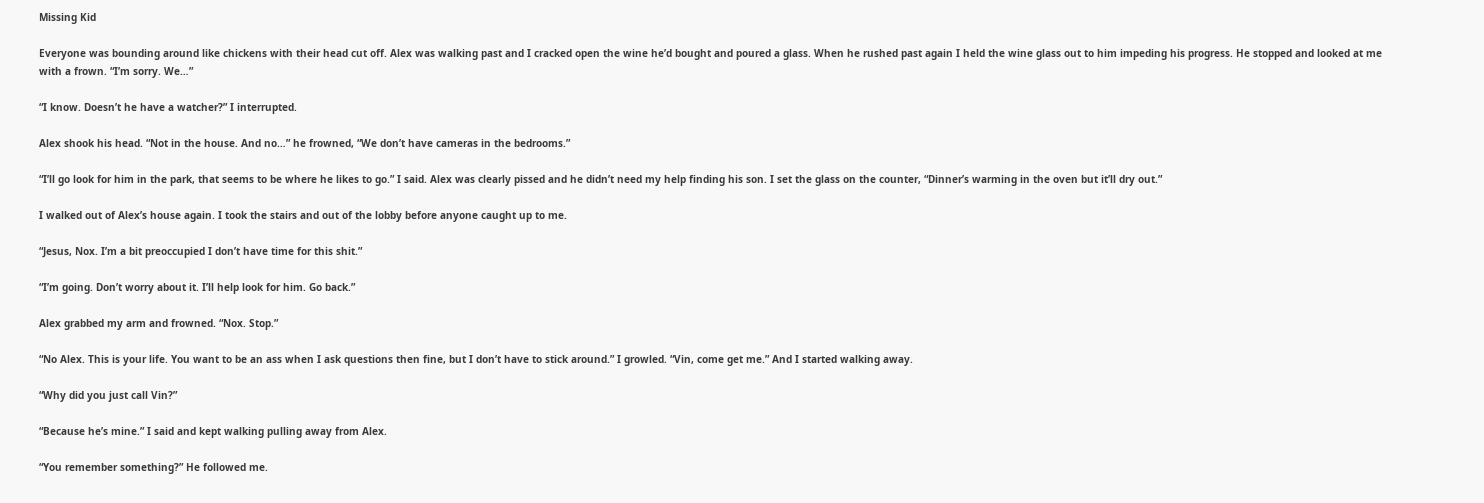Missing Kid

Everyone was bounding around like chickens with their head cut off. Alex was walking past and I cracked open the wine he’d bought and poured a glass. When he rushed past again I held the wine glass out to him impeding his progress. He stopped and looked at me with a frown. “I’m sorry. We…”

“I know. Doesn’t he have a watcher?” I interrupted.

Alex shook his head. “Not in the house. And no…” he frowned, “We don’t have cameras in the bedrooms.”

“I’ll go look for him in the park, that seems to be where he likes to go.” I said. Alex was clearly pissed and he didn’t need my help finding his son. I set the glass on the counter, “Dinner’s warming in the oven but it’ll dry out.”

I walked out of Alex’s house again. I took the stairs and out of the lobby before anyone caught up to me.

“Jesus, Nox. I’m a bit preoccupied I don’t have time for this shit.”

“I’m going. Don’t worry about it. I’ll help look for him. Go back.”

Alex grabbed my arm and frowned. “Nox. Stop.”

“No Alex. This is your life. You want to be an ass when I ask questions then fine, but I don’t have to stick around.” I growled. “Vin, come get me.” And I started walking away.

“Why did you just call Vin?”

“Because he’s mine.” I said and kept walking pulling away from Alex.

“You remember something?” He followed me.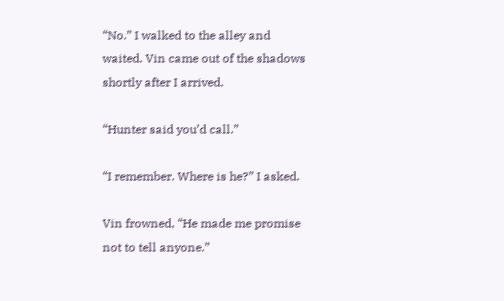“No.” I walked to the alley and waited. Vin came out of the shadows shortly after I arrived.

“Hunter said you’d call.”

“I remember. Where is he?” I asked.

Vin frowned, “He made me promise not to tell anyone.”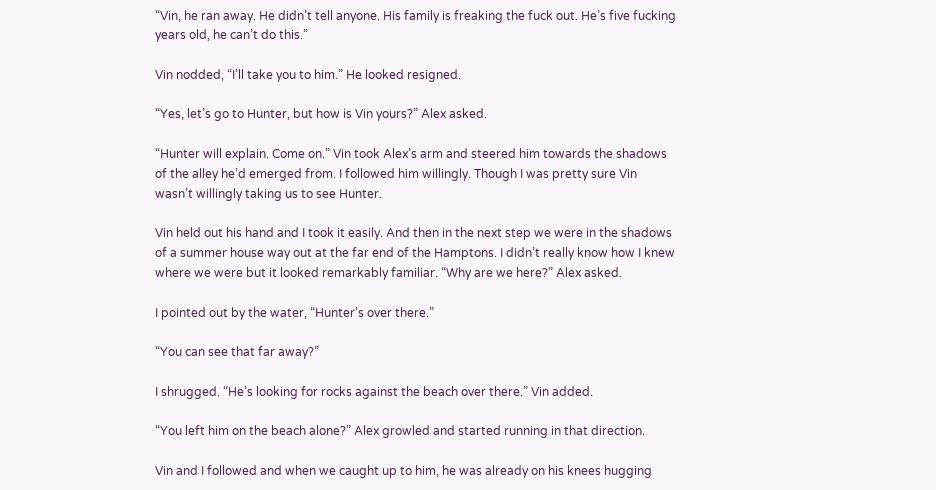“Vin, he ran away. He didn’t tell anyone. His family is freaking the fuck out. He’s five fucking years old, he can’t do this.”

Vin nodded, “I’ll take you to him.” He looked resigned.

“Yes, let’s go to Hunter, but how is Vin yours?” Alex asked.

“Hunter will explain. Come on.” Vin took Alex’s arm and steered him towards the shadows of the alley he’d emerged from. I followed him willingly. Though I was pretty sure Vin wasn’t willingly taking us to see Hunter.

Vin held out his hand and I took it easily. And then in the next step we were in the shadows of a summer house way out at the far end of the Hamptons. I didn’t really know how I knew where we were but it looked remarkably familiar. “Why are we here?” Alex asked.

I pointed out by the water, “Hunter’s over there.”

“You can see that far away?”

I shrugged. “He’s looking for rocks against the beach over there.” Vin added.

“You left him on the beach alone?” Alex growled and started running in that direction.

Vin and I followed and when we caught up to him, he was already on his knees hugging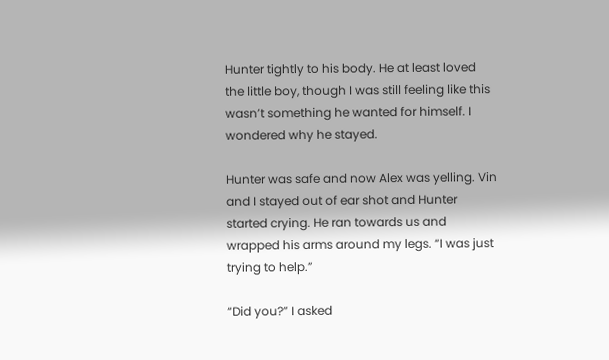Hunter tightly to his body. He at least loved the little boy, though I was still feeling like this wasn’t something he wanted for himself. I wondered why he stayed.

Hunter was safe and now Alex was yelling. Vin and I stayed out of ear shot and Hunter started crying. He ran towards us and wrapped his arms around my legs. “I was just trying to help.”

“Did you?” I asked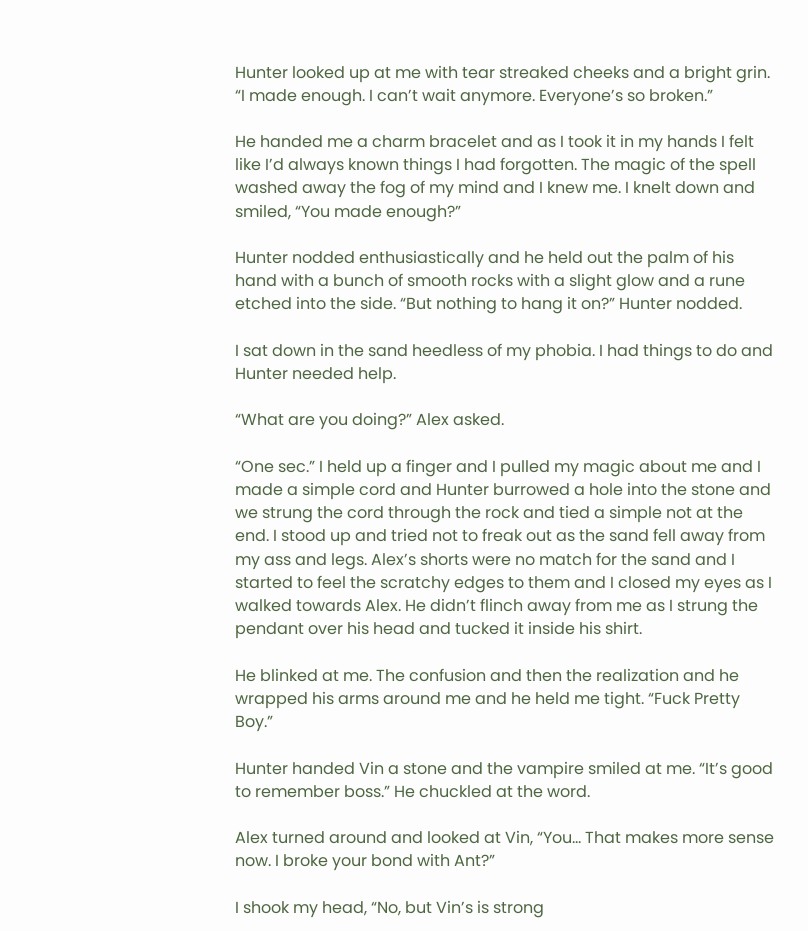Hunter looked up at me with tear streaked cheeks and a bright grin. “I made enough. I can’t wait anymore. Everyone’s so broken.”

He handed me a charm bracelet and as I took it in my hands I felt like I’d always known things I had forgotten. The magic of the spell washed away the fog of my mind and I knew me. I knelt down and smiled, “You made enough?”

Hunter nodded enthusiastically and he held out the palm of his hand with a bunch of smooth rocks with a slight glow and a rune etched into the side. “But nothing to hang it on?” Hunter nodded.

I sat down in the sand heedless of my phobia. I had things to do and Hunter needed help.

“What are you doing?” Alex asked.

“One sec.” I held up a finger and I pulled my magic about me and I made a simple cord and Hunter burrowed a hole into the stone and we strung the cord through the rock and tied a simple not at the end. I stood up and tried not to freak out as the sand fell away from my ass and legs. Alex’s shorts were no match for the sand and I started to feel the scratchy edges to them and I closed my eyes as I walked towards Alex. He didn’t flinch away from me as I strung the pendant over his head and tucked it inside his shirt.

He blinked at me. The confusion and then the realization and he wrapped his arms around me and he held me tight. “Fuck Pretty Boy.”

Hunter handed Vin a stone and the vampire smiled at me. “It’s good to remember boss.” He chuckled at the word.

Alex turned around and looked at Vin, “You… That makes more sense now. I broke your bond with Ant?”

I shook my head, “No, but Vin’s is strong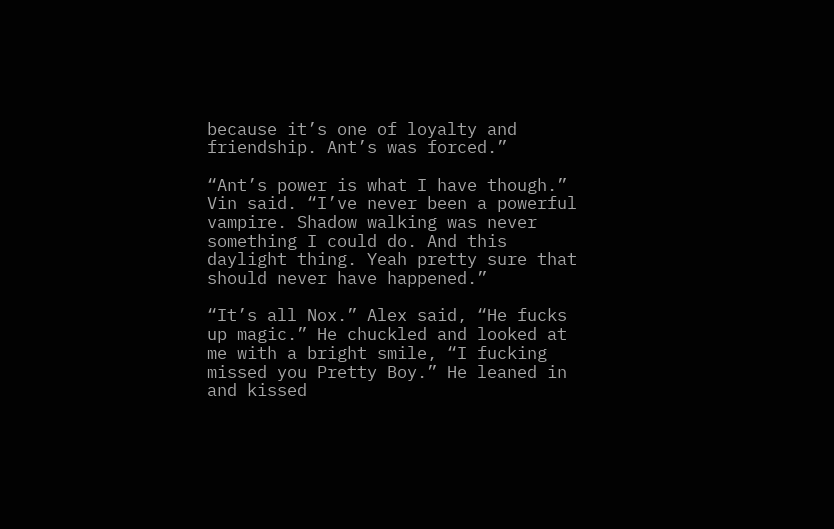because it’s one of loyalty and friendship. Ant’s was forced.”

“Ant’s power is what I have though.” Vin said. “I’ve never been a powerful vampire. Shadow walking was never something I could do. And this daylight thing. Yeah pretty sure that should never have happened.”

“It’s all Nox.” Alex said, “He fucks up magic.” He chuckled and looked at me with a bright smile, “I fucking missed you Pretty Boy.” He leaned in and kissed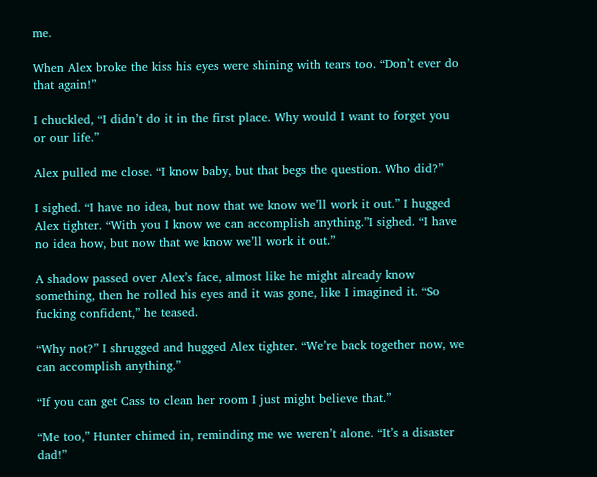me.

When Alex broke the kiss his eyes were shining with tears too. “Don’t ever do that again!”

I chuckled, “I didn’t do it in the first place. Why would I want to forget you or our life.”

Alex pulled me close. “I know baby, but that begs the question. Who did?”

I sighed. “I have no idea, but now that we know we’ll work it out.” I hugged Alex tighter. “With you I know we can accomplish anything.”I sighed. “I have no idea how, but now that we know we’ll work it out.”

A shadow passed over Alex’s face, almost like he might already know something, then he rolled his eyes and it was gone, like I imagined it. “So fucking confident,” he teased.

“Why not?” I shrugged and hugged Alex tighter. “We’re back together now, we can accomplish anything.”

“If you can get Cass to clean her room I just might believe that.”

“Me too,” Hunter chimed in, reminding me we weren’t alone. “It’s a disaster dad!”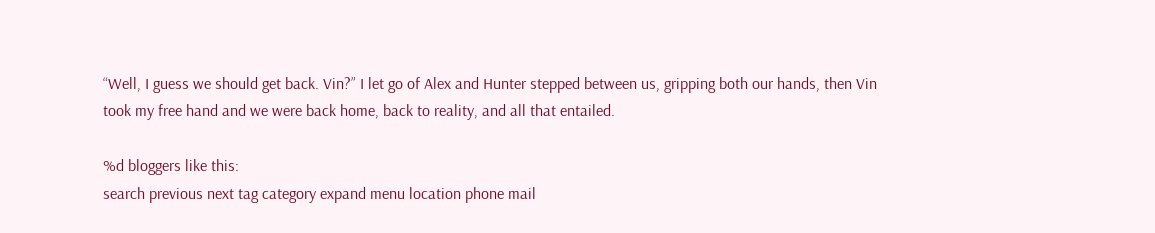“Well, I guess we should get back. Vin?” I let go of Alex and Hunter stepped between us, gripping both our hands, then Vin took my free hand and we were back home, back to reality, and all that entailed.

%d bloggers like this:
search previous next tag category expand menu location phone mail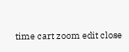time cart zoom edit close